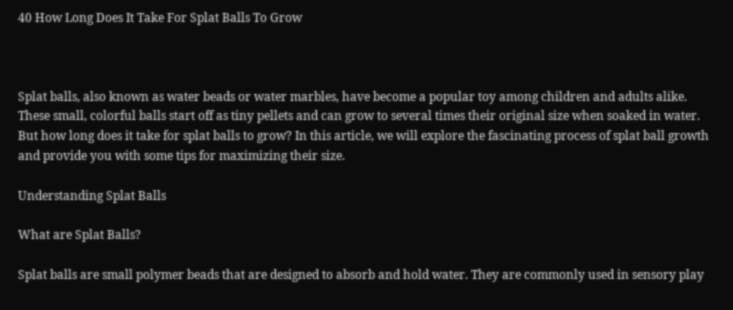40 How Long Does It Take For Splat Balls To Grow



Splat balls, also known as water beads or water marbles, have become a popular toy among children and adults alike. These small, colorful balls start off as tiny pellets and can grow to several times their original size when soaked in water. But how long does it take for splat balls to grow? In this article, we will explore the fascinating process of splat ball growth and provide you with some tips for maximizing their size.

Understanding Splat Balls

What are Splat Balls?

Splat balls are small polymer beads that are designed to absorb and hold water. They are commonly used in sensory play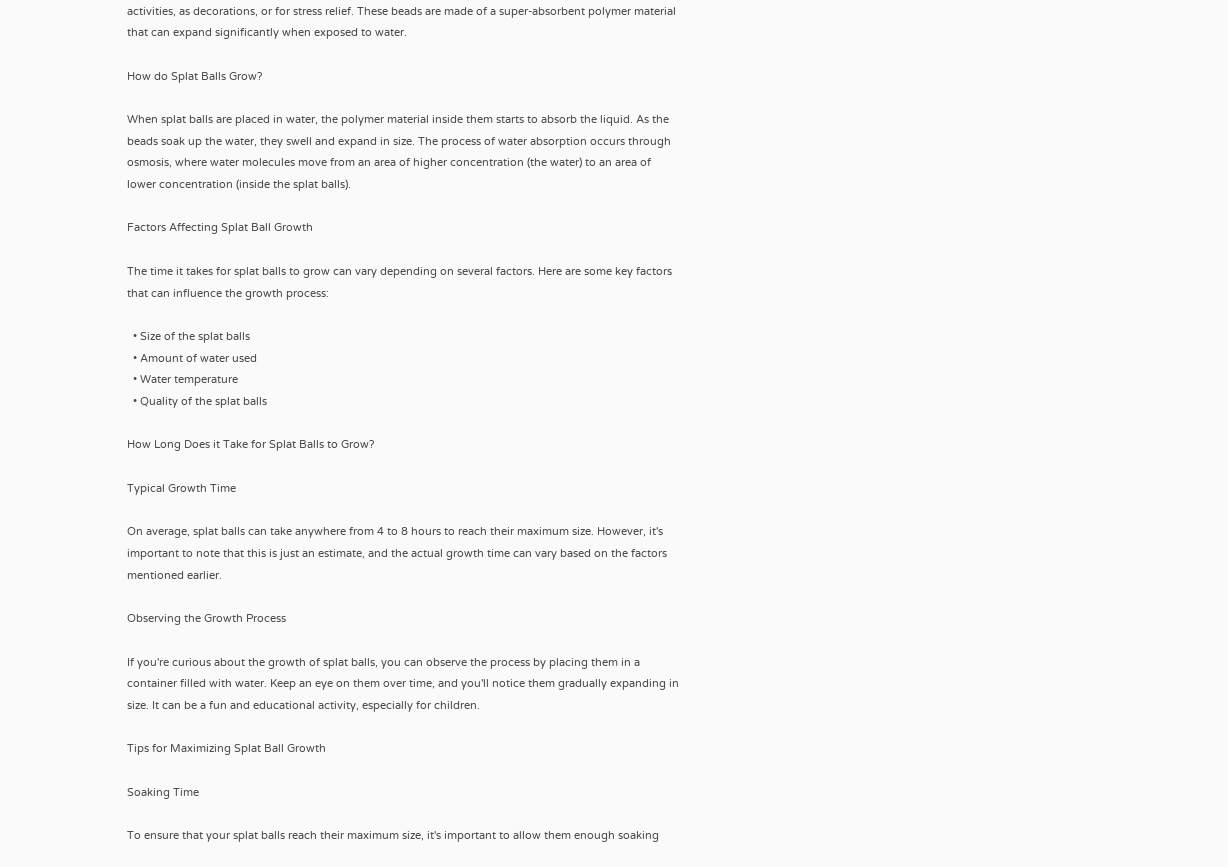activities, as decorations, or for stress relief. These beads are made of a super-absorbent polymer material that can expand significantly when exposed to water.

How do Splat Balls Grow?

When splat balls are placed in water, the polymer material inside them starts to absorb the liquid. As the beads soak up the water, they swell and expand in size. The process of water absorption occurs through osmosis, where water molecules move from an area of higher concentration (the water) to an area of lower concentration (inside the splat balls).

Factors Affecting Splat Ball Growth

The time it takes for splat balls to grow can vary depending on several factors. Here are some key factors that can influence the growth process:

  • Size of the splat balls
  • Amount of water used
  • Water temperature
  • Quality of the splat balls

How Long Does it Take for Splat Balls to Grow?

Typical Growth Time

On average, splat balls can take anywhere from 4 to 8 hours to reach their maximum size. However, it's important to note that this is just an estimate, and the actual growth time can vary based on the factors mentioned earlier.

Observing the Growth Process

If you're curious about the growth of splat balls, you can observe the process by placing them in a container filled with water. Keep an eye on them over time, and you'll notice them gradually expanding in size. It can be a fun and educational activity, especially for children.

Tips for Maximizing Splat Ball Growth

Soaking Time

To ensure that your splat balls reach their maximum size, it's important to allow them enough soaking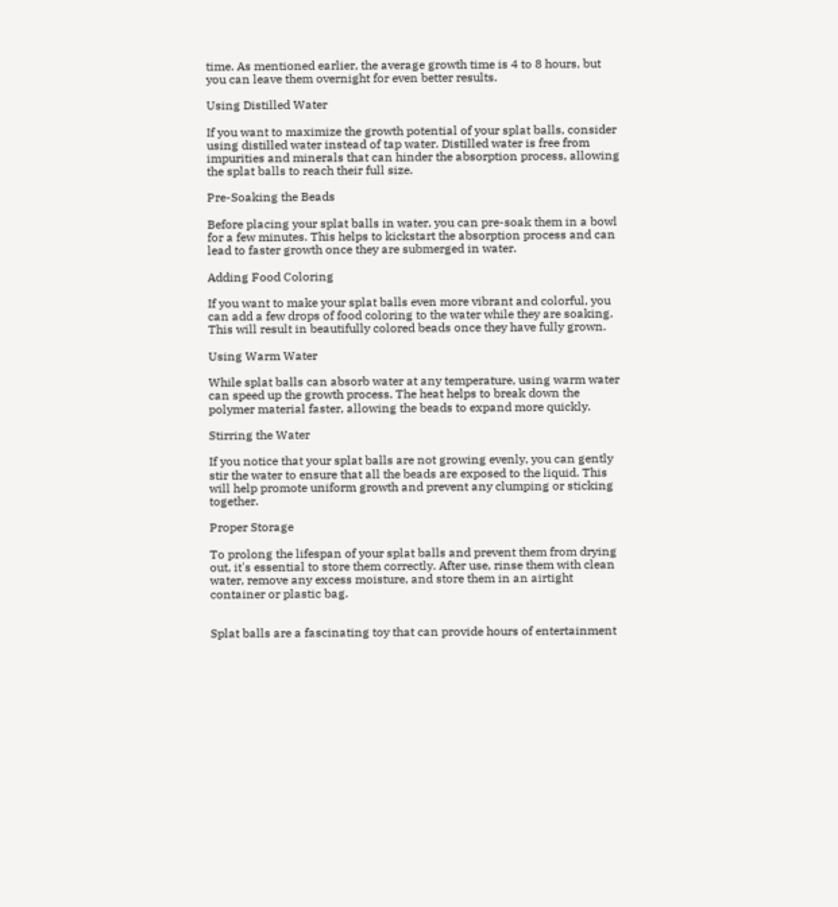time. As mentioned earlier, the average growth time is 4 to 8 hours, but you can leave them overnight for even better results.

Using Distilled Water

If you want to maximize the growth potential of your splat balls, consider using distilled water instead of tap water. Distilled water is free from impurities and minerals that can hinder the absorption process, allowing the splat balls to reach their full size.

Pre-Soaking the Beads

Before placing your splat balls in water, you can pre-soak them in a bowl for a few minutes. This helps to kickstart the absorption process and can lead to faster growth once they are submerged in water.

Adding Food Coloring

If you want to make your splat balls even more vibrant and colorful, you can add a few drops of food coloring to the water while they are soaking. This will result in beautifully colored beads once they have fully grown.

Using Warm Water

While splat balls can absorb water at any temperature, using warm water can speed up the growth process. The heat helps to break down the polymer material faster, allowing the beads to expand more quickly.

Stirring the Water

If you notice that your splat balls are not growing evenly, you can gently stir the water to ensure that all the beads are exposed to the liquid. This will help promote uniform growth and prevent any clumping or sticking together.

Proper Storage

To prolong the lifespan of your splat balls and prevent them from drying out, it's essential to store them correctly. After use, rinse them with clean water, remove any excess moisture, and store them in an airtight container or plastic bag.


Splat balls are a fascinating toy that can provide hours of entertainment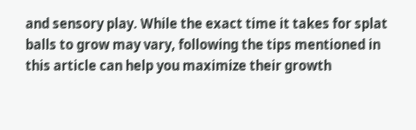and sensory play. While the exact time it takes for splat balls to grow may vary, following the tips mentioned in this article can help you maximize their growth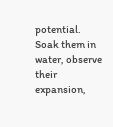potential. Soak them in water, observe their expansion,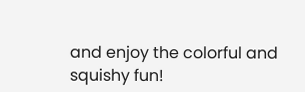and enjoy the colorful and squishy fun!